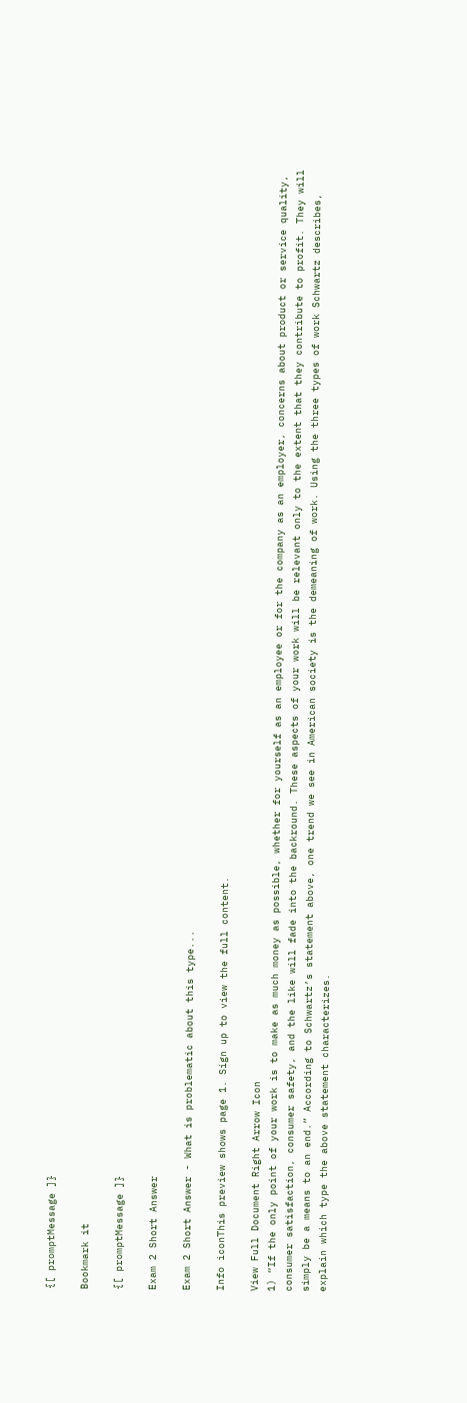{[ promptMessage ]}

Bookmark it

{[ promptMessage ]}

Exam 2 Short Answer

Exam 2 Short Answer - What is problematic about this type...

Info iconThis preview shows page 1. Sign up to view the full content.

View Full Document Right Arrow Icon
1) “If the only point of your work is to make as much money as possible, whether for yourself as an employee or for the company as an employer, concerns about product or service quality, consumer satisfaction, consumer safety, and the like will fade into the backround. These aspects of your work will be relevant only to the extent that they contribute to profit. They will simply be a means to an end.” According to Schwartz’s statement above, one trend we see in American society is the demeaning of work. Using the three types of work Schwartz describes, explain which type the above statement characterizes.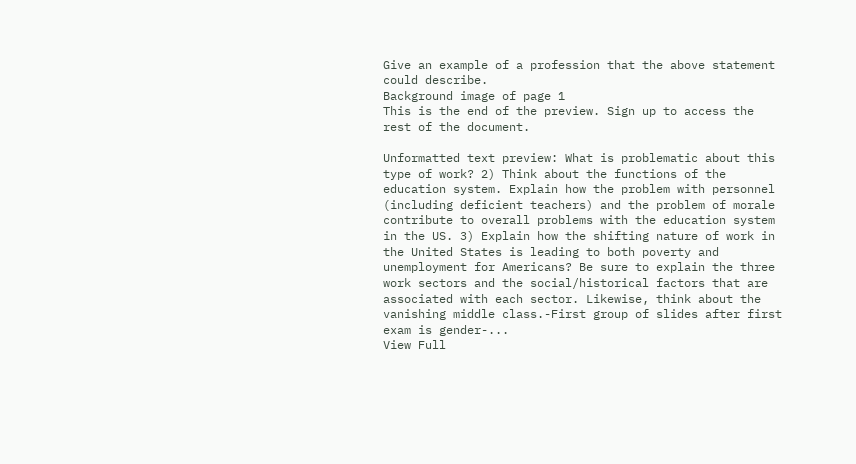Give an example of a profession that the above statement could describe.
Background image of page 1
This is the end of the preview. Sign up to access the rest of the document.

Unformatted text preview: What is problematic about this type of work? 2) Think about the functions of the education system. Explain how the problem with personnel (including deficient teachers) and the problem of morale contribute to overall problems with the education system in the US. 3) Explain how the shifting nature of work in the United States is leading to both poverty and unemployment for Americans? Be sure to explain the three work sectors and the social/historical factors that are associated with each sector. Likewise, think about the vanishing middle class.-First group of slides after first exam is gender-...
View Full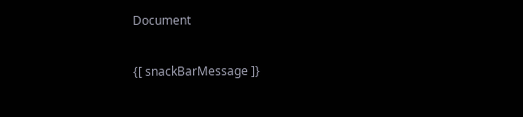Document

{[ snackBarMessage ]}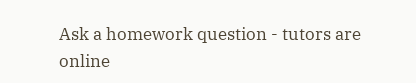Ask a homework question - tutors are online